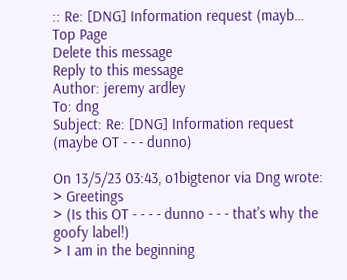:: Re: [DNG] Information request (mayb…
Top Page
Delete this message
Reply to this message
Author: jeremy ardley
To: dng
Subject: Re: [DNG] Information request (maybe OT - - - dunno)

On 13/5/23 03:43, o1bigtenor via Dng wrote:
> Greetings
> (Is this OT - - - - dunno - - - that's why the goofy label!)
> I am in the beginning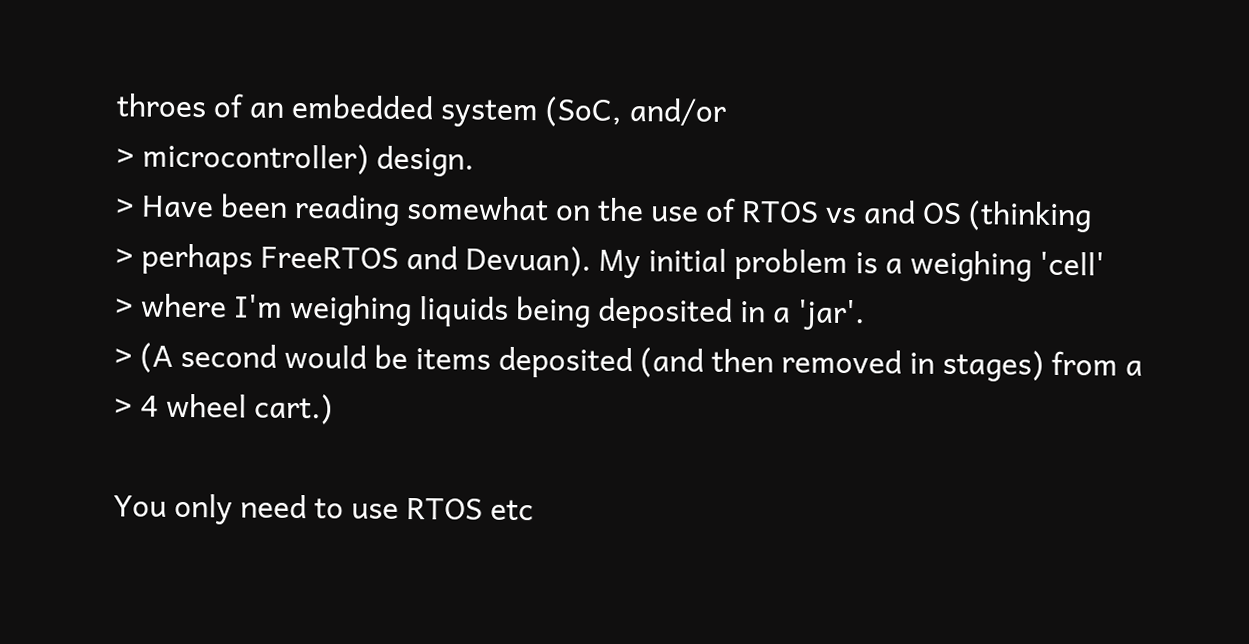throes of an embedded system (SoC, and/or
> microcontroller) design.
> Have been reading somewhat on the use of RTOS vs and OS (thinking
> perhaps FreeRTOS and Devuan). My initial problem is a weighing 'cell'
> where I'm weighing liquids being deposited in a 'jar'.
> (A second would be items deposited (and then removed in stages) from a
> 4 wheel cart.)

You only need to use RTOS etc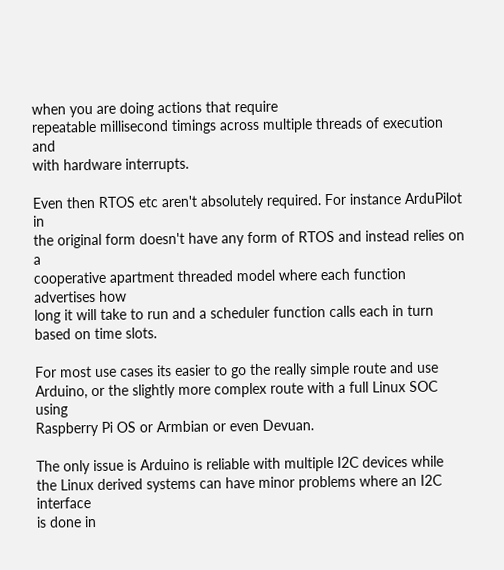when you are doing actions that require
repeatable millisecond timings across multiple threads of execution and
with hardware interrupts.

Even then RTOS etc aren't absolutely required. For instance ArduPilot in
the original form doesn't have any form of RTOS and instead relies on a
cooperative apartment threaded model where each function advertises how
long it will take to run and a scheduler function calls each in turn
based on time slots.

For most use cases its easier to go the really simple route and use
Arduino, or the slightly more complex route with a full Linux SOC using
Raspberry Pi OS or Armbian or even Devuan.

The only issue is Arduino is reliable with multiple I2C devices while
the Linux derived systems can have minor problems where an I2C interface
is done in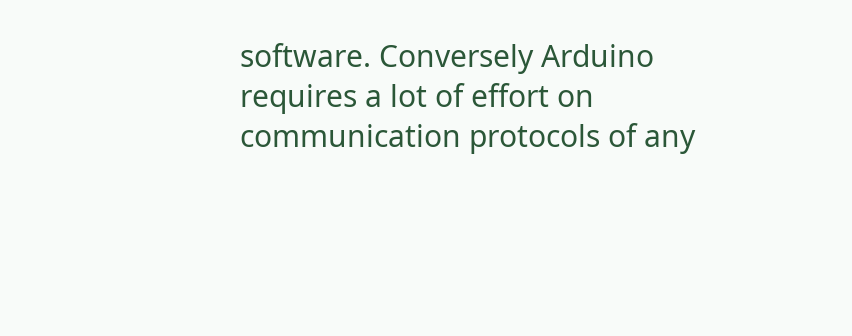software. Conversely Arduino requires a lot of effort on
communication protocols of any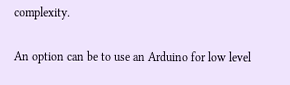complexity.

An option can be to use an Arduino for low level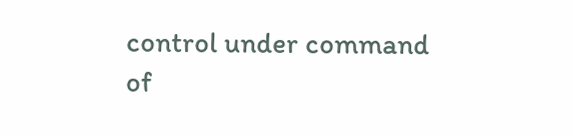control under command
of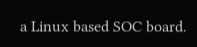a Linux based SOC board.